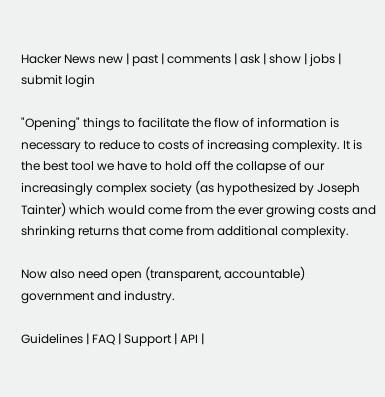Hacker News new | past | comments | ask | show | jobs | submit login

"Opening" things to facilitate the flow of information is necessary to reduce to costs of increasing complexity. It is the best tool we have to hold off the collapse of our increasingly complex society (as hypothesized by Joseph Tainter) which would come from the ever growing costs and shrinking returns that come from additional complexity.

Now also need open (transparent, accountable) government and industry.

Guidelines | FAQ | Support | API |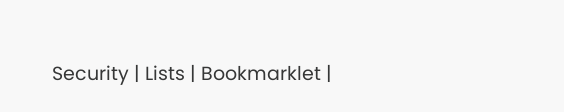Security | Lists | Bookmarklet |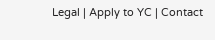Legal | Apply to YC | Contact